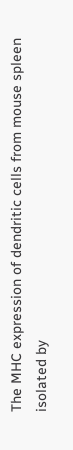The MHC expression of dendritic cells from mouse spleen isolated by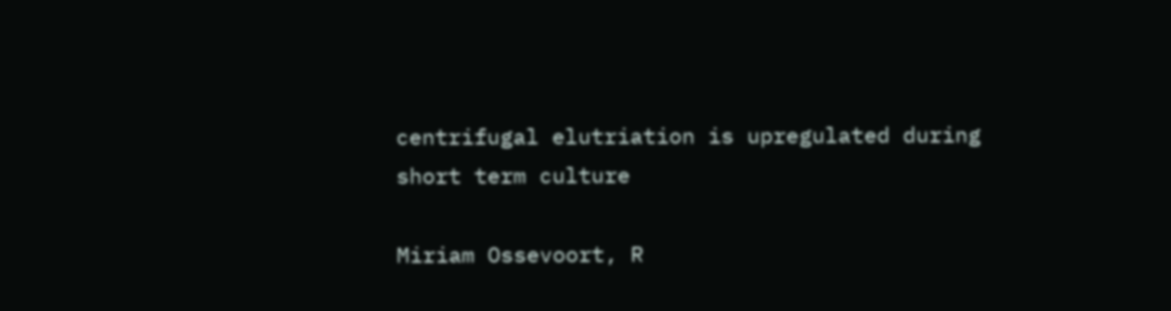centrifugal elutriation is upregulated during short term culture

Miriam Ossevoort, R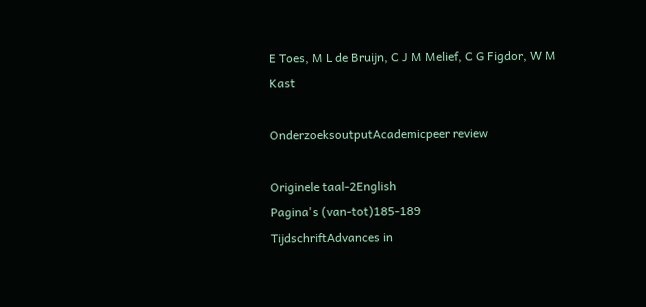E Toes, M L de Bruijn, C J M Melief, C G Figdor, W M Kast

OnderzoeksoutputAcademicpeer review

Originele taal-2English
Pagina's (van-tot)185-189
TijdschriftAdvances in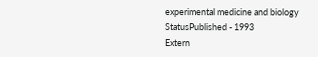experimental medicine and biology
StatusPublished - 1993
Extern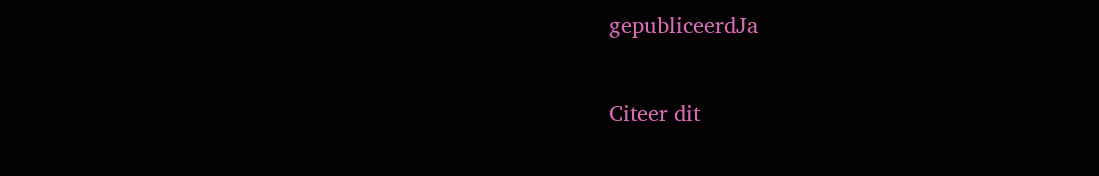gepubliceerdJa

Citeer dit